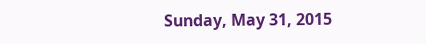Sunday, May 31, 2015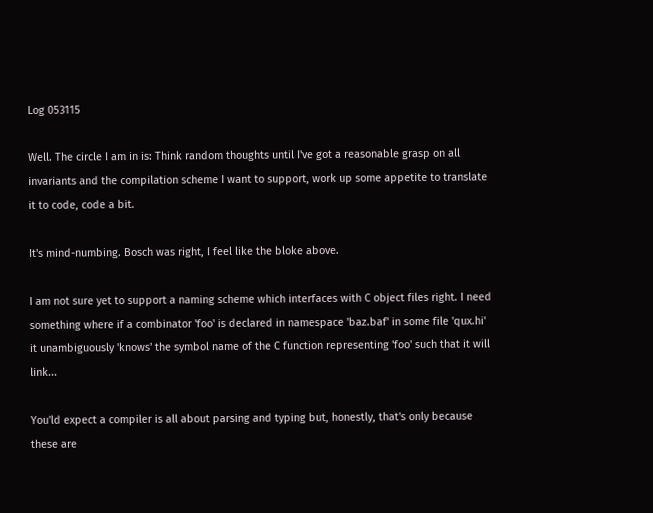Log 053115

Well. The circle I am in is: Think random thoughts until I've got a reasonable grasp on all invariants and the compilation scheme I want to support, work up some appetite to translate it to code, code a bit.

It's mind-numbing. Bosch was right, I feel like the bloke above.

I am not sure yet to support a naming scheme which interfaces with C object files right. I need something where if a combinator 'foo' is declared in namespace 'baz.baf' in some file 'qux.hi' it unambiguously 'knows' the symbol name of the C function representing 'foo' such that it will link...

You'ld expect a compiler is all about parsing and typing but, honestly, that's only because these are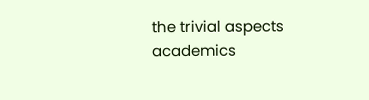the trivial aspects academics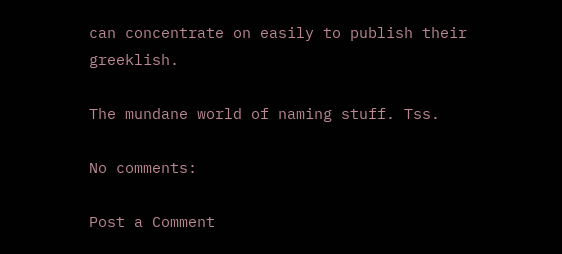can concentrate on easily to publish their greeklish.

The mundane world of naming stuff. Tss.

No comments:

Post a Comment